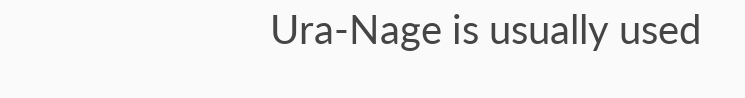Ura-Nage is usually used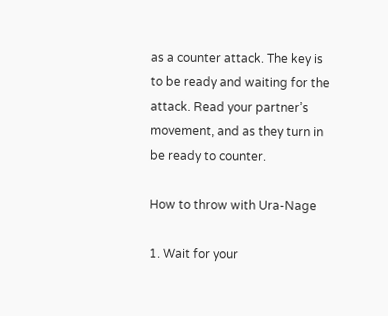as a counter attack. The key is to be ready and waiting for the attack. Read your partner’s movement, and as they turn in be ready to counter.

How to throw with Ura-Nage

1. Wait for your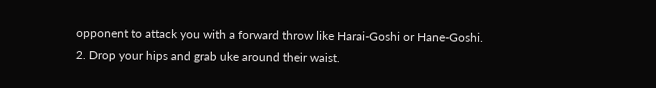opponent to attack you with a forward throw like Harai-Goshi or Hane-Goshi.
2. Drop your hips and grab uke around their waist.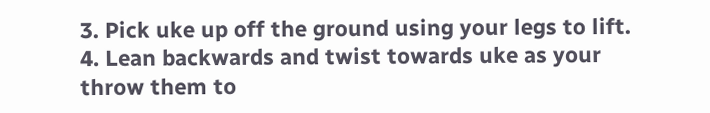3. Pick uke up off the ground using your legs to lift.
4. Lean backwards and twist towards uke as your throw them to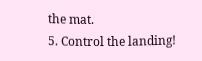the mat.
5. Control the landing!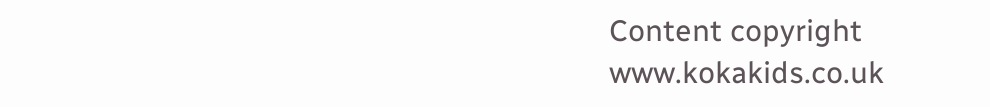Content copyright www.kokakids.co.uk